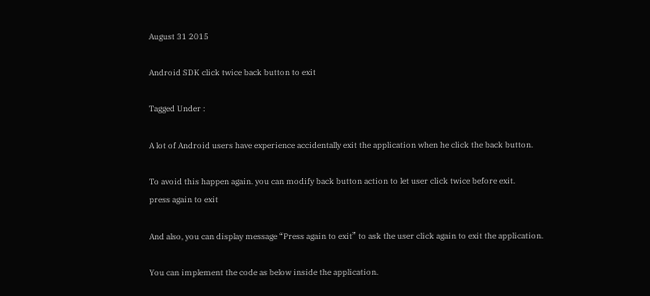August 31 2015

Android SDK click twice back button to exit

Tagged Under :

A lot of Android users have experience accidentally exit the application when he click the back button.

To avoid this happen again. you can modify back button action to let user click twice before exit.
press again to exit

And also, you can display message “Press again to exit” to ask the user click again to exit the application.

You can implement the code as below inside the application.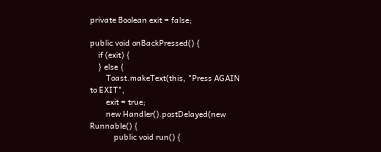private Boolean exit = false;

public void onBackPressed() {
    if (exit) {
    } else {
        Toast.makeText(this, "Press AGAIN to EXIT",
        exit = true;
        new Handler().postDelayed(new Runnable() {
            public void run() {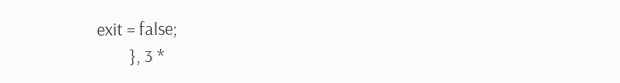exit = false;
        }, 3 *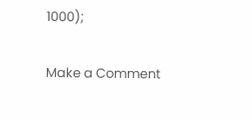1000);

Make a Comment